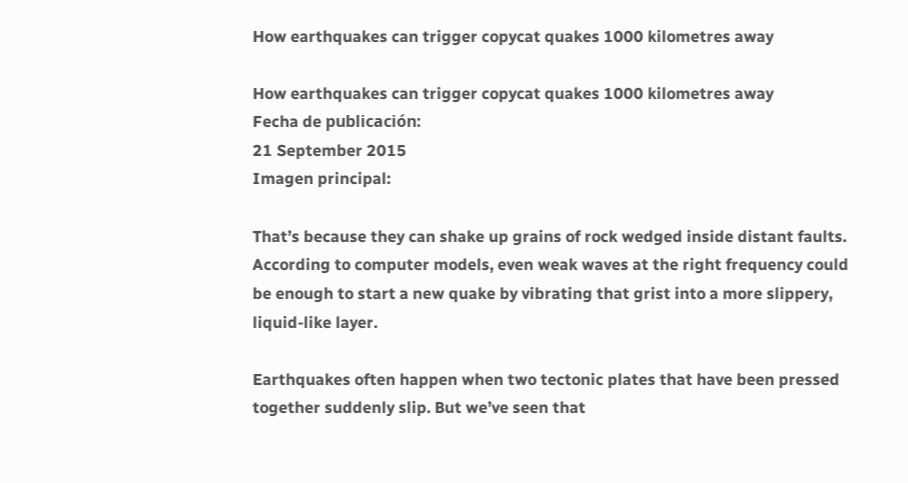How earthquakes can trigger copycat quakes 1000 kilometres away

How earthquakes can trigger copycat quakes 1000 kilometres away
Fecha de publicación:
21 September 2015
Imagen principal:

That’s because they can shake up grains of rock wedged inside distant faults. According to computer models, even weak waves at the right frequency could be enough to start a new quake by vibrating that grist into a more slippery, liquid-like layer.

Earthquakes often happen when two tectonic plates that have been pressed together suddenly slip. But we’ve seen that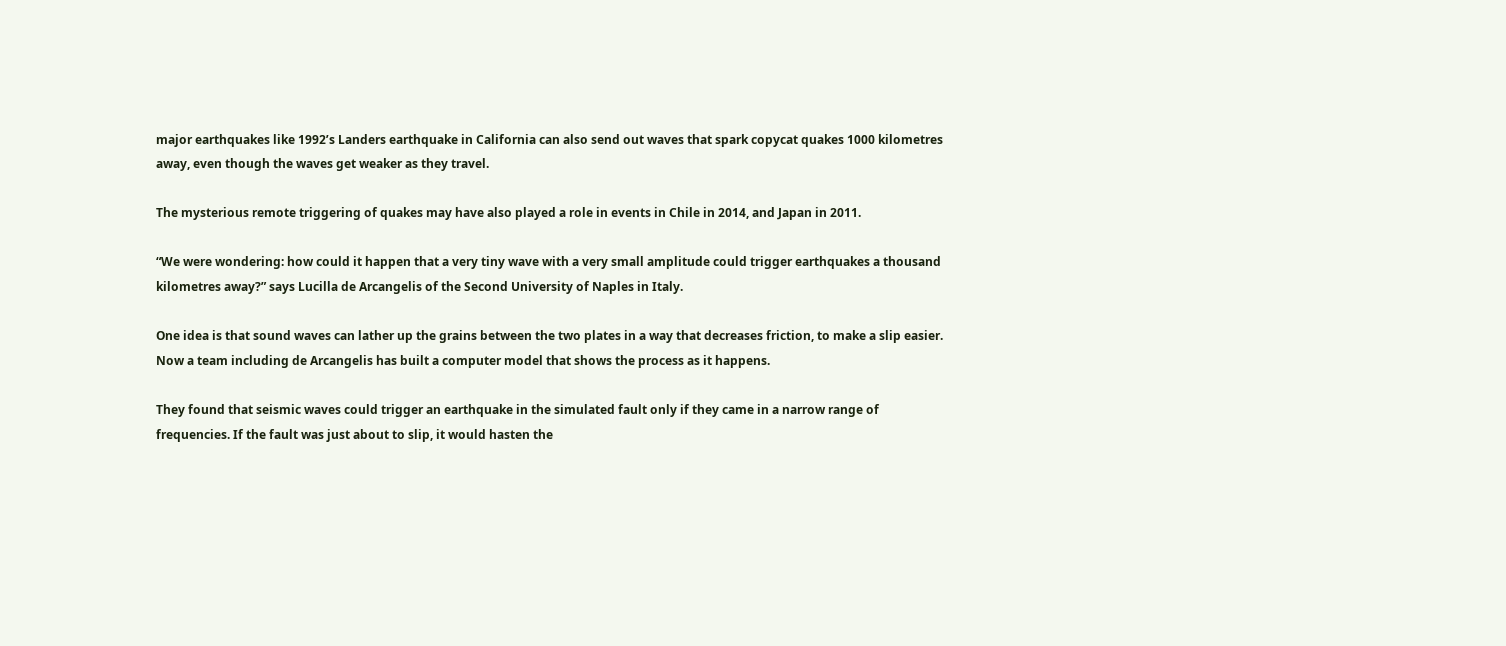major earthquakes like 1992’s Landers earthquake in California can also send out waves that spark copycat quakes 1000 kilometres away, even though the waves get weaker as they travel.

The mysterious remote triggering of quakes may have also played a role in events in Chile in 2014, and Japan in 2011.

“We were wondering: how could it happen that a very tiny wave with a very small amplitude could trigger earthquakes a thousand kilometres away?” says Lucilla de Arcangelis of the Second University of Naples in Italy.

One idea is that sound waves can lather up the grains between the two plates in a way that decreases friction, to make a slip easier. Now a team including de Arcangelis has built a computer model that shows the process as it happens.

They found that seismic waves could trigger an earthquake in the simulated fault only if they came in a narrow range of frequencies. If the fault was just about to slip, it would hasten the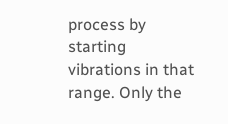process by starting vibrations in that range. Only the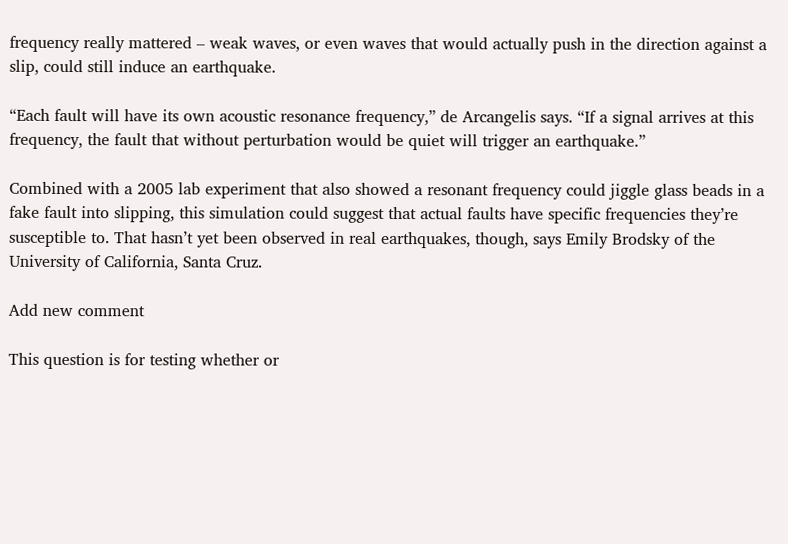frequency really mattered – weak waves, or even waves that would actually push in the direction against a slip, could still induce an earthquake.

“Each fault will have its own acoustic resonance frequency,” de Arcangelis says. “If a signal arrives at this frequency, the fault that without perturbation would be quiet will trigger an earthquake.”

Combined with a 2005 lab experiment that also showed a resonant frequency could jiggle glass beads in a fake fault into slipping, this simulation could suggest that actual faults have specific frequencies they’re susceptible to. That hasn’t yet been observed in real earthquakes, though, says Emily Brodsky of the University of California, Santa Cruz.

Add new comment

This question is for testing whether or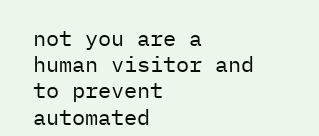not you are a human visitor and to prevent automated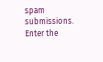spam submissions.
Enter the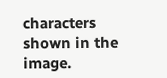characters shown in the image.